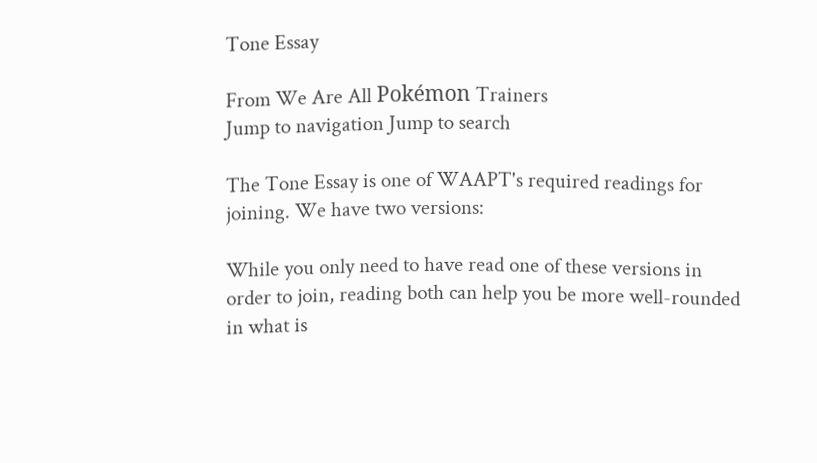Tone Essay

From We Are All Pokémon Trainers
Jump to navigation Jump to search

The Tone Essay is one of WAAPT's required readings for joining. We have two versions:

While you only need to have read one of these versions in order to join, reading both can help you be more well-rounded in what is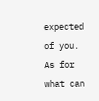expected of you. As for what can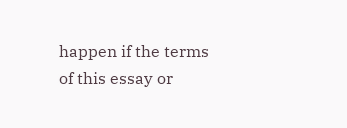happen if the terms of this essay or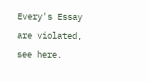Every's Essay are violated, see here.